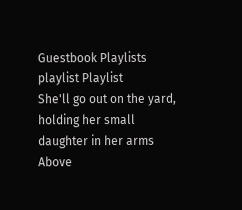Guestbook Playlists
playlist Playlist
She'll go out on the yard,
holding her small daughter in her arms
Above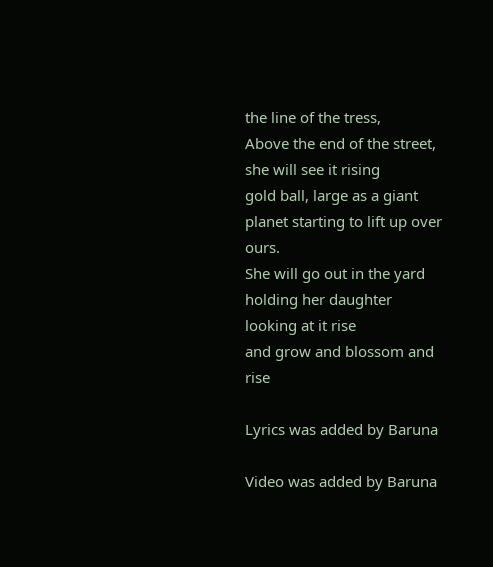the line of the tress,
Above the end of the street,
she will see it rising
gold ball, large as a giant
planet starting to lift up over ours.
She will go out in the yard holding her daughter
looking at it rise
and grow and blossom and rise

Lyrics was added by Baruna

Video was added by Baruna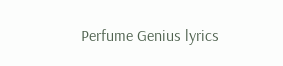Perfume Genius lyrics